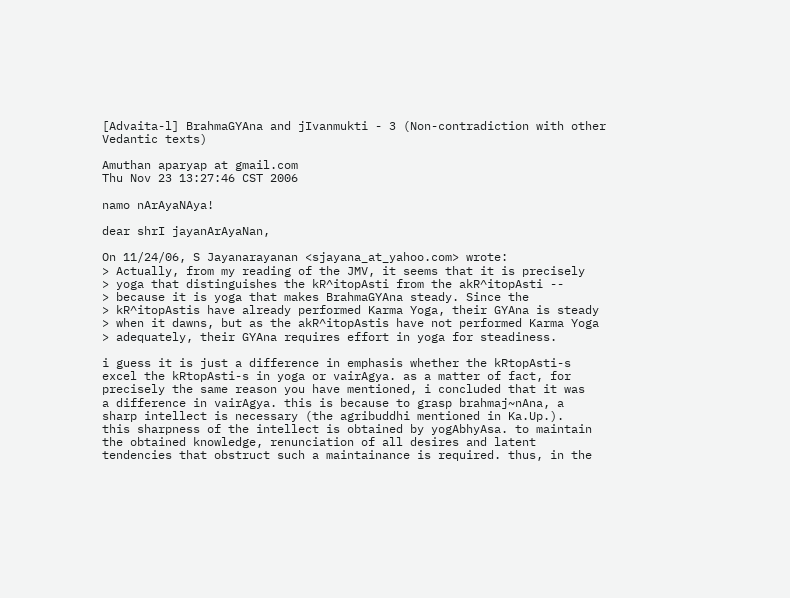[Advaita-l] BrahmaGYAna and jIvanmukti - 3 (Non-contradiction with other Vedantic texts)

Amuthan aparyap at gmail.com
Thu Nov 23 13:27:46 CST 2006

namo nArAyaNAya!

dear shrI jayanArAyaNan,

On 11/24/06, S Jayanarayanan <sjayana_at_yahoo.com> wrote:
> Actually, from my reading of the JMV, it seems that it is precisely
> yoga that distinguishes the kR^itopAsti from the akR^itopAsti --
> because it is yoga that makes BrahmaGYAna steady. Since the
> kR^itopAstis have already performed Karma Yoga, their GYAna is steady
> when it dawns, but as the akR^itopAstis have not performed Karma Yoga
> adequately, their GYAna requires effort in yoga for steadiness.

i guess it is just a difference in emphasis whether the kRtopAsti-s
excel the kRtopAsti-s in yoga or vairAgya. as a matter of fact, for
precisely the same reason you have mentioned, i concluded that it was
a difference in vairAgya. this is because to grasp brahmaj~nAna, a
sharp intellect is necessary (the agribuddhi mentioned in Ka.Up.).
this sharpness of the intellect is obtained by yogAbhyAsa. to maintain
the obtained knowledge, renunciation of all desires and latent
tendencies that obstruct such a maintainance is required. thus, in the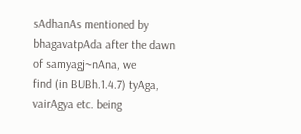sAdhanAs mentioned by bhagavatpAda after the dawn of samyagj~nAna, we
find (in BUBh.1.4.7) tyAga, vairAgya etc. being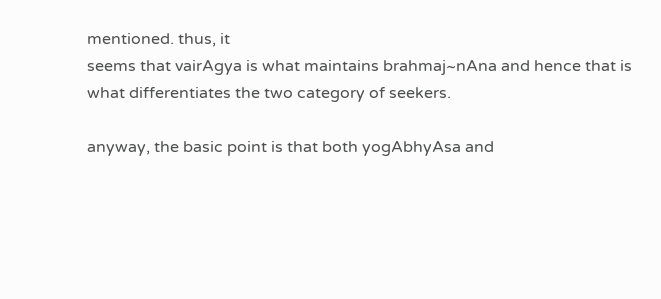mentioned. thus, it
seems that vairAgya is what maintains brahmaj~nAna and hence that is
what differentiates the two category of seekers.

anyway, the basic point is that both yogAbhyAsa and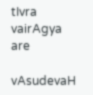tIvra vairAgya are

vAsudevaH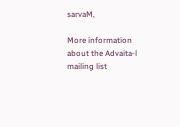sarvaM,

More information about the Advaita-l mailing list